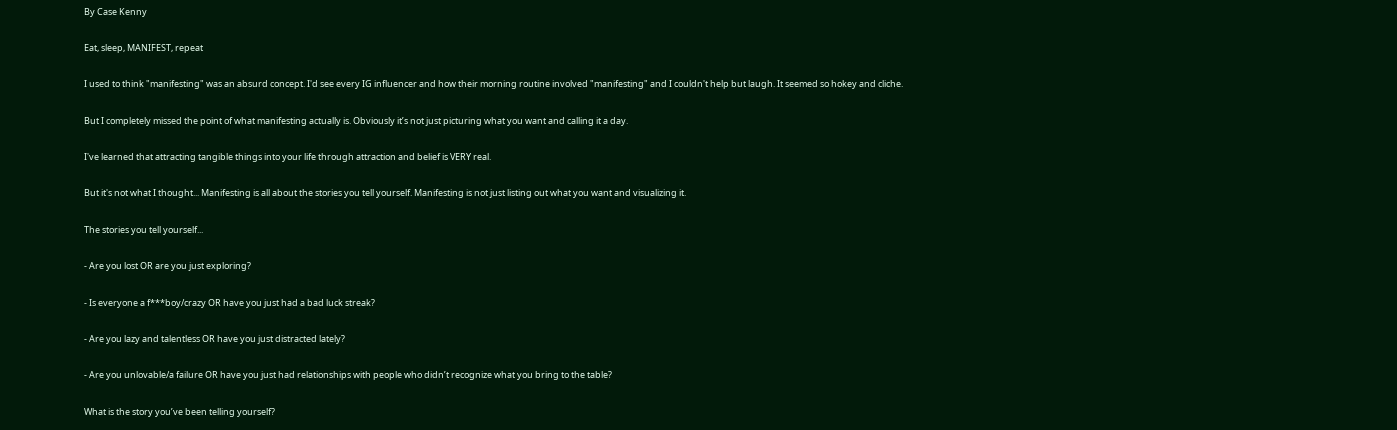By Case Kenny

Eat, sleep, MANIFEST, repeat

I used to think "manifesting" was an absurd concept. I'd see every IG influencer and how their morning routine involved "manifesting" and I couldn't help but laugh. It seemed so hokey and cliche.

But I completely missed the point of what manifesting actually is. Obviously it’s not just picturing what you want and calling it a day.

I've learned that attracting tangible things into your life through attraction and belief is VERY real.

But it's not what I thought... Manifesting is all about the stories you tell yourself. Manifesting is not just listing out what you want and visualizing it.

The stories you tell yourself...

- Are you lost OR are you just exploring?

- Is everyone a f***boy/crazy OR have you just had a bad luck streak?

- Are you lazy and talentless OR have you just distracted lately?

- Are you unlovable/a failure OR have you just had relationships with people who didn’t recognize what you bring to the table?

What is the story you’ve been telling yourself?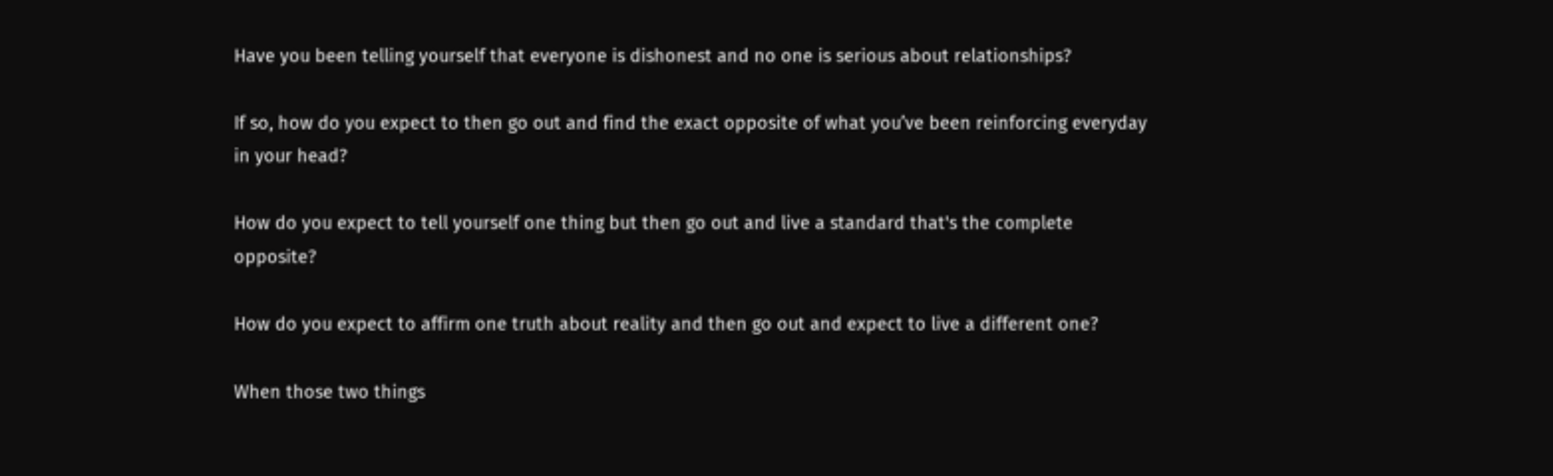Have you been telling yourself that everyone is dishonest and no one is serious about relationships?

If so, how do you expect to then go out and find the exact opposite of what you’ve been reinforcing everyday in your head?

How do you expect to tell yourself one thing but then go out and live a standard that's the complete opposite?

How do you expect to affirm one truth about reality and then go out and expect to live a different one?

When those two things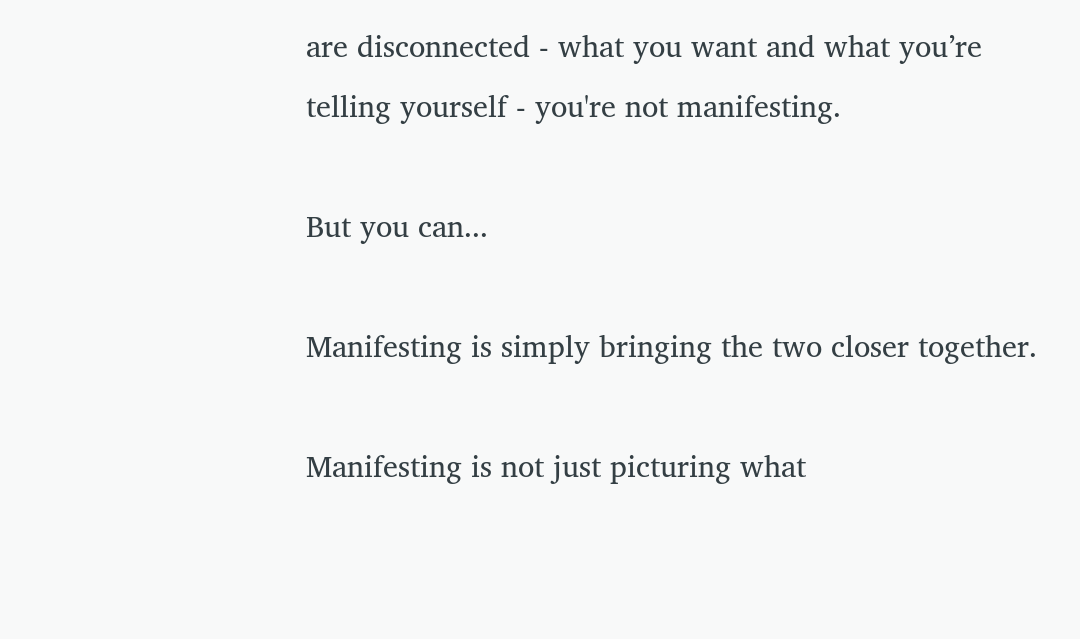are disconnected - what you want and what you’re telling yourself - you're not manifesting.

But you can...

Manifesting is simply bringing the two closer together.

Manifesting is not just picturing what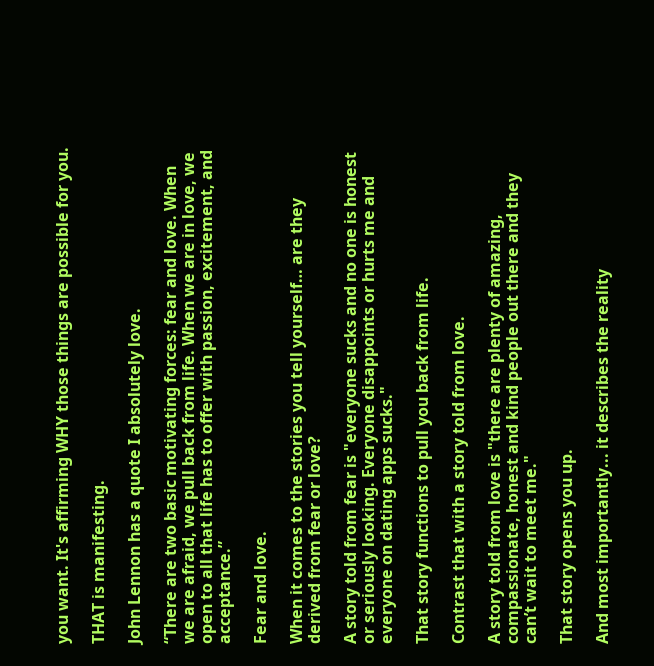you want. It's affirming WHY those things are possible for you.

THAT is manifesting.

John Lennon has a quote I absolutely love.

“There are two basic motivating forces: fear and love. When we are afraid, we pull back from life. When we are in love, we open to all that life has to offer with passion, excitement, and acceptance.”

Fear and love.

When it comes to the stories you tell yourself… are they derived from fear or love?

A story told from fear is "everyone sucks and no one is honest or seriously looking. Everyone disappoints or hurts me and everyone on dating apps sucks."

That story functions to pull you back from life.

Contrast that with a story told from love.

A story told from love is "there are plenty of amazing, compassionate, honest and kind people out there and they can’t wait to meet me."

That story opens you up.

And most importantly... it describes the reality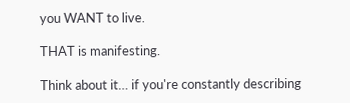you WANT to live.

THAT is manifesting.

Think about it… if you're constantly describing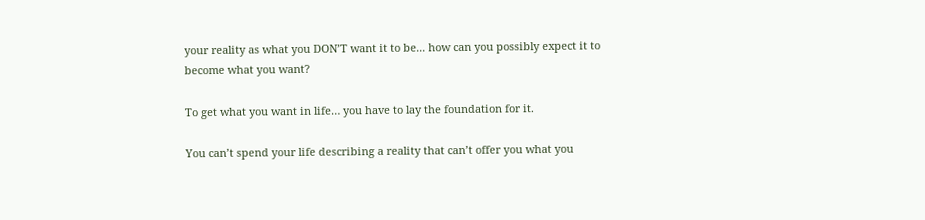your reality as what you DON’T want it to be... how can you possibly expect it to become what you want?

To get what you want in life… you have to lay the foundation for it.

You can’t spend your life describing a reality that can’t offer you what you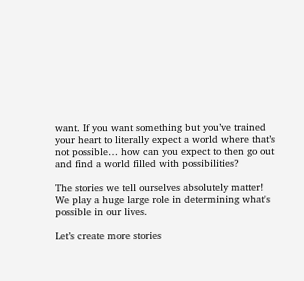want. If you want something but you’ve trained your heart to literally expect a world where that’s not possible… how can you expect to then go out and find a world filled with possibilities?

The stories we tell ourselves absolutely matter! We play a huge large role in determining what's possible in our lives.

Let’s create more stories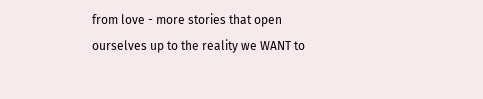from love - more stories that open ourselves up to the reality we WANT to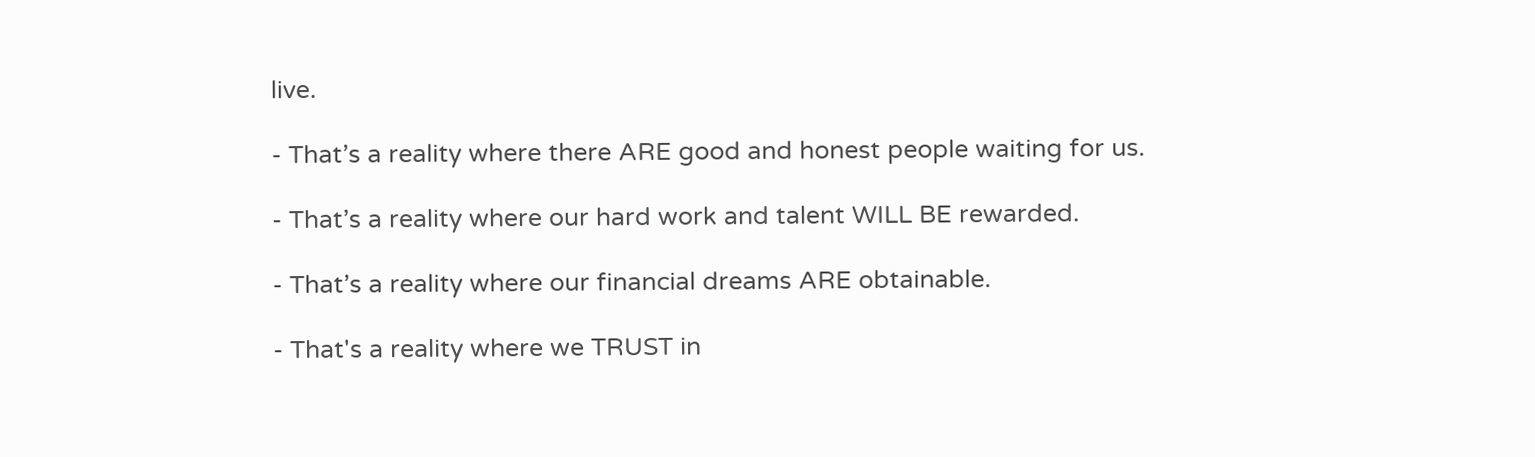live.

- That’s a reality where there ARE good and honest people waiting for us.

- That’s a reality where our hard work and talent WILL BE rewarded.

- That’s a reality where our financial dreams ARE obtainable.

- That's a reality where we TRUST in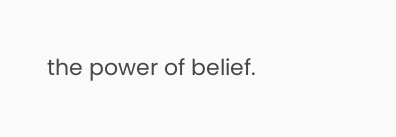the power of belief.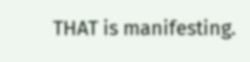THAT is manifesting.